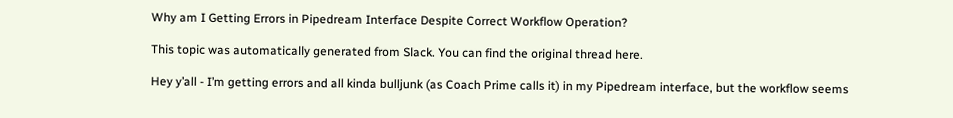Why am I Getting Errors in Pipedream Interface Despite Correct Workflow Operation?

This topic was automatically generated from Slack. You can find the original thread here.

Hey y’all - I’m getting errors and all kinda bulljunk (as Coach Prime calls it) in my Pipedream interface, but the workflow seems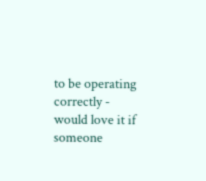to be operating correctly - would love it if someone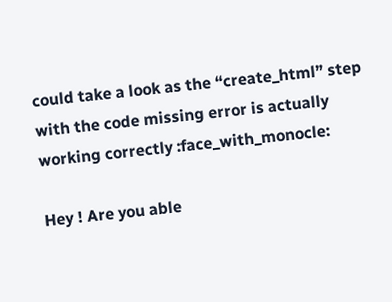could take a look as the “create_html” step with the code missing error is actually working correctly :face_with_monocle:

Hey ! Are you able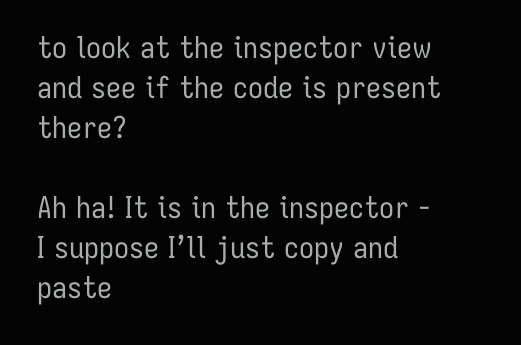to look at the inspector view and see if the code is present there?

Ah ha! It is in the inspector - I suppose I’ll just copy and paste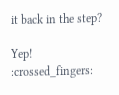it back in the step?

Yep! :crossed_fingers: